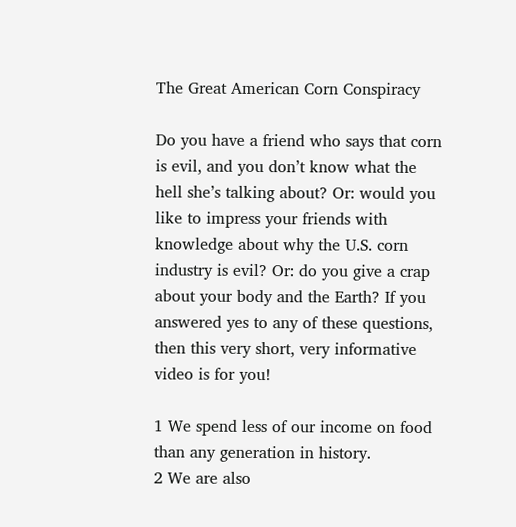The Great American Corn Conspiracy

Do you have a friend who says that corn is evil, and you don’t know what the hell she’s talking about? Or: would you like to impress your friends with knowledge about why the U.S. corn industry is evil? Or: do you give a crap about your body and the Earth? If you answered yes to any of these questions, then this very short, very informative video is for you!

1 We spend less of our income on food than any generation in history.
2 We are also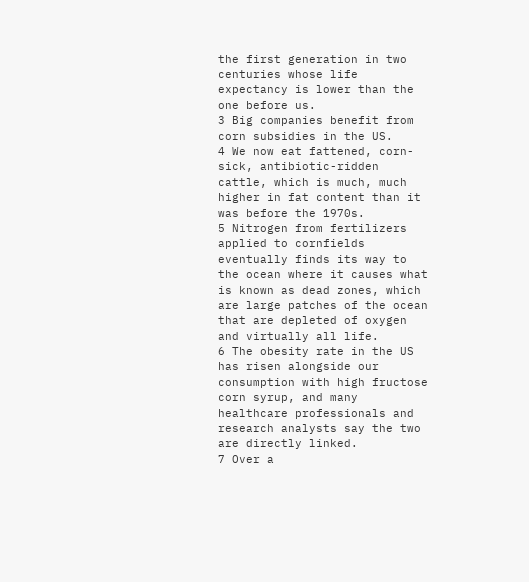the first generation in two centuries whose life expectancy is lower than the one before us.
3 Big companies benefit from corn subsidies in the US.
4 We now eat fattened, corn-sick, antibiotic-ridden cattle, which is much, much higher in fat content than it was before the 1970s.
5 Nitrogen from fertilizers applied to cornfields eventually finds its way to the ocean where it causes what is known as dead zones, which are large patches of the ocean that are depleted of oxygen and virtually all life.
6 The obesity rate in the US has risen alongside our consumption with high fructose corn syrup, and many healthcare professionals and research analysts say the two are directly linked.
7 Over a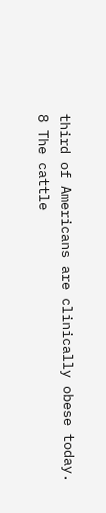third of Americans are clinically obese today.
8 The cattle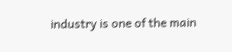industry is one of the main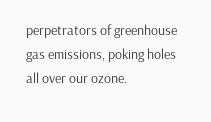perpetrators of greenhouse gas emissions, poking holes all over our ozone.